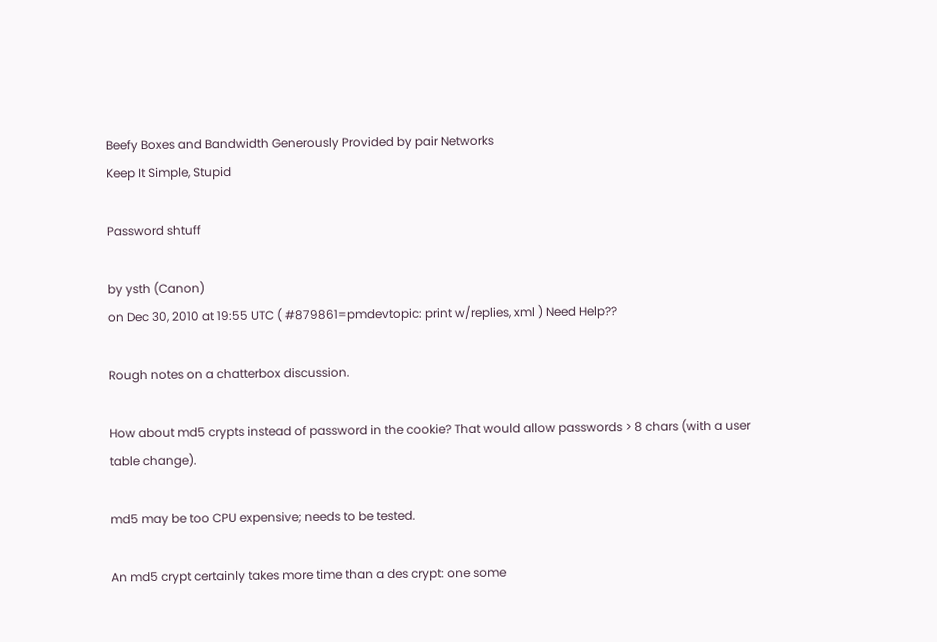Beefy Boxes and Bandwidth Generously Provided by pair Networks
Keep It Simple, Stupid

Password shtuff

by ysth (Canon)
on Dec 30, 2010 at 19:55 UTC ( #879861=pmdevtopic: print w/replies, xml ) Need Help??

Rough notes on a chatterbox discussion.

How about md5 crypts instead of password in the cookie? That would allow passwords > 8 chars (with a user table change).

md5 may be too CPU expensive; needs to be tested.

An md5 crypt certainly takes more time than a des crypt: one some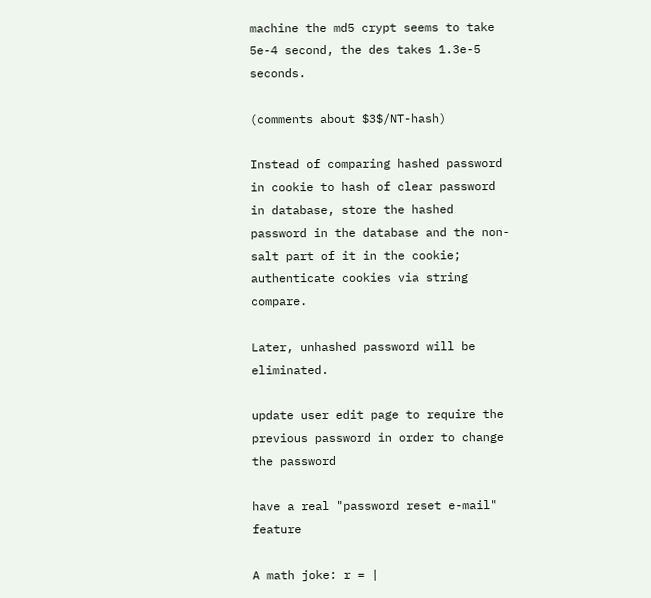machine the md5 crypt seems to take 5e-4 second, the des takes 1.3e-5 seconds.

(comments about $3$/NT-hash)

Instead of comparing hashed password in cookie to hash of clear password in database, store the hashed password in the database and the non-salt part of it in the cookie; authenticate cookies via string compare.

Later, unhashed password will be eliminated.

update user edit page to require the previous password in order to change the password

have a real "password reset e-mail" feature

A math joke: r = |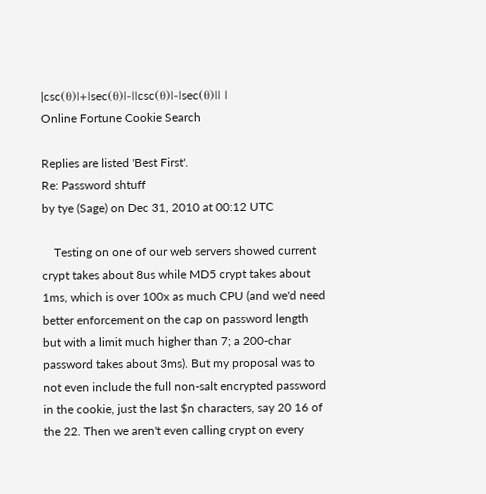|csc(θ)|+|sec(θ)|-||csc(θ)|-|sec(θ)|| |
Online Fortune Cookie Search

Replies are listed 'Best First'.
Re: Password shtuff
by tye (Sage) on Dec 31, 2010 at 00:12 UTC

    Testing on one of our web servers showed current crypt takes about 8us while MD5 crypt takes about 1ms, which is over 100x as much CPU (and we'd need better enforcement on the cap on password length but with a limit much higher than 7; a 200-char password takes about 3ms). But my proposal was to not even include the full non-salt encrypted password in the cookie, just the last $n characters, say 20 16 of the 22. Then we aren't even calling crypt on every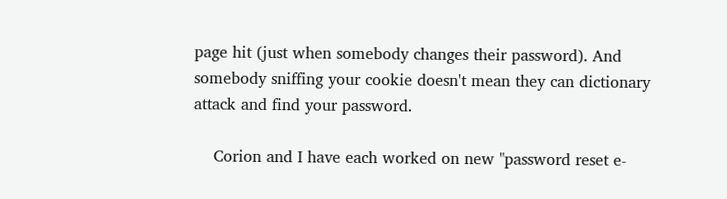page hit (just when somebody changes their password). And somebody sniffing your cookie doesn't mean they can dictionary attack and find your password.

    Corion and I have each worked on new "password reset e-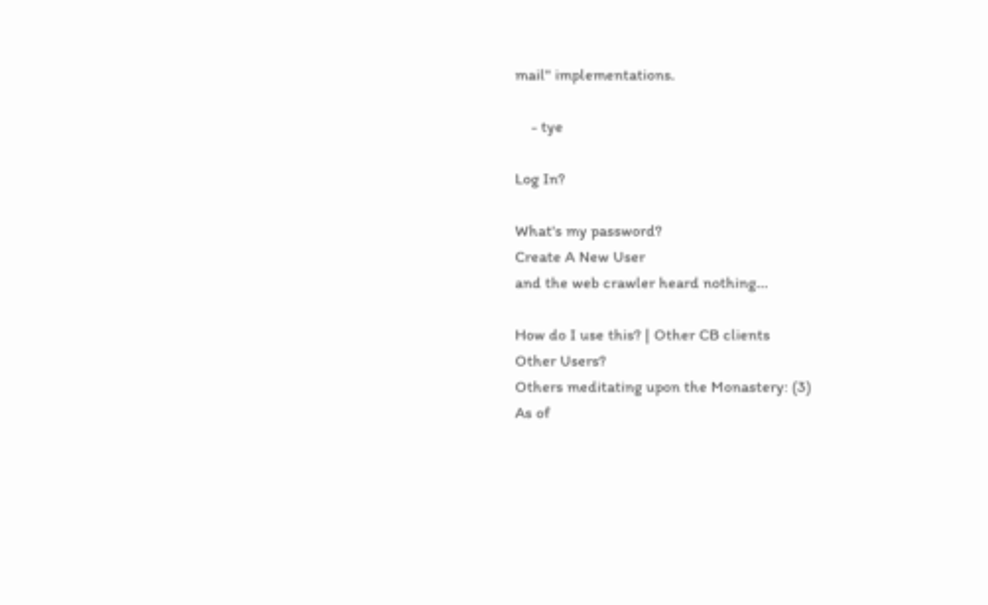mail" implementations.

    - tye

Log In?

What's my password?
Create A New User
and the web crawler heard nothing...

How do I use this? | Other CB clients
Other Users?
Others meditating upon the Monastery: (3)
As of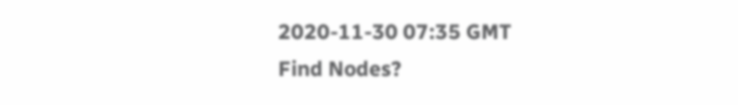2020-11-30 07:35 GMT
Find Nodes?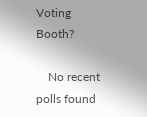Voting Booth?

    No recent polls found